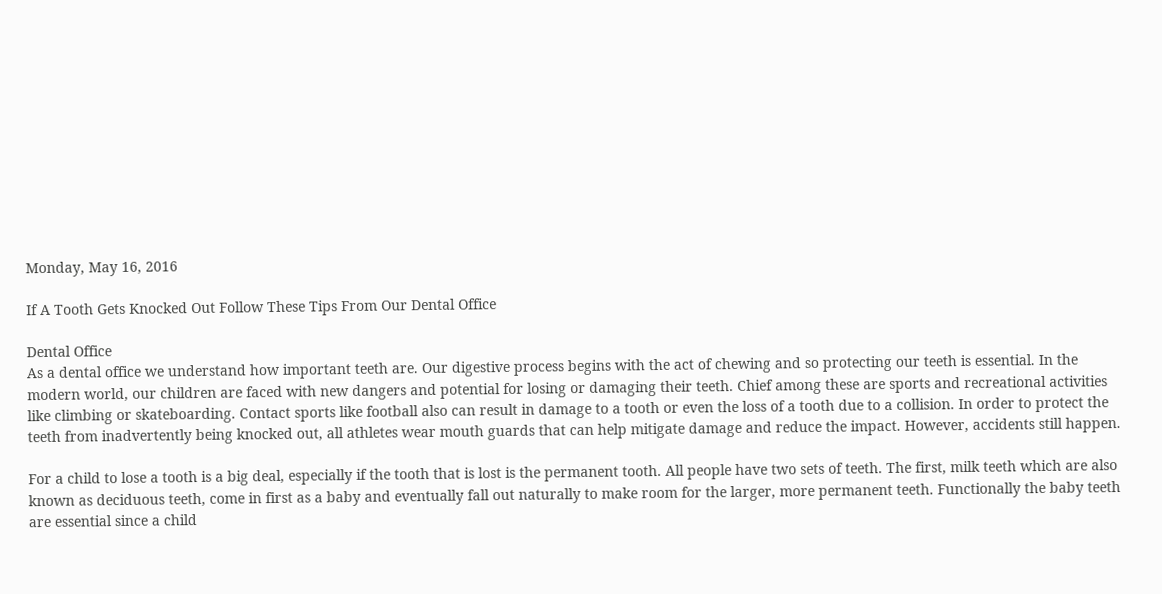Monday, May 16, 2016

If A Tooth Gets Knocked Out Follow These Tips From Our Dental Office

Dental Office
As a dental office we understand how important teeth are. Our digestive process begins with the act of chewing and so protecting our teeth is essential. In the modern world, our children are faced with new dangers and potential for losing or damaging their teeth. Chief among these are sports and recreational activities like climbing or skateboarding. Contact sports like football also can result in damage to a tooth or even the loss of a tooth due to a collision. In order to protect the teeth from inadvertently being knocked out, all athletes wear mouth guards that can help mitigate damage and reduce the impact. However, accidents still happen.

For a child to lose a tooth is a big deal, especially if the tooth that is lost is the permanent tooth. All people have two sets of teeth. The first, milk teeth which are also known as deciduous teeth, come in first as a baby and eventually fall out naturally to make room for the larger, more permanent teeth. Functionally the baby teeth are essential since a child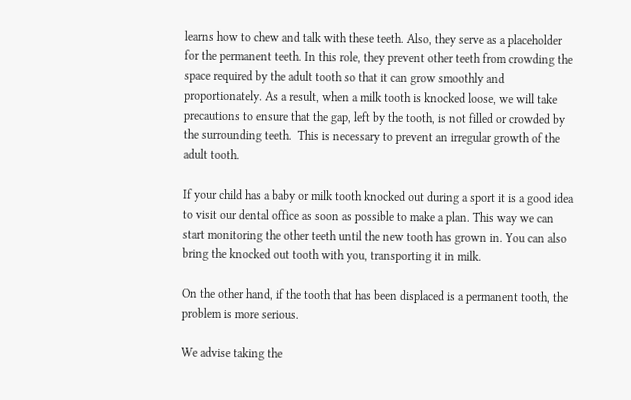learns how to chew and talk with these teeth. Also, they serve as a placeholder for the permanent teeth. In this role, they prevent other teeth from crowding the space required by the adult tooth so that it can grow smoothly and proportionately. As a result, when a milk tooth is knocked loose, we will take precautions to ensure that the gap, left by the tooth, is not filled or crowded by the surrounding teeth.  This is necessary to prevent an irregular growth of the adult tooth.

If your child has a baby or milk tooth knocked out during a sport it is a good idea to visit our dental office as soon as possible to make a plan. This way we can start monitoring the other teeth until the new tooth has grown in. You can also bring the knocked out tooth with you, transporting it in milk.

On the other hand, if the tooth that has been displaced is a permanent tooth, the problem is more serious.

We advise taking the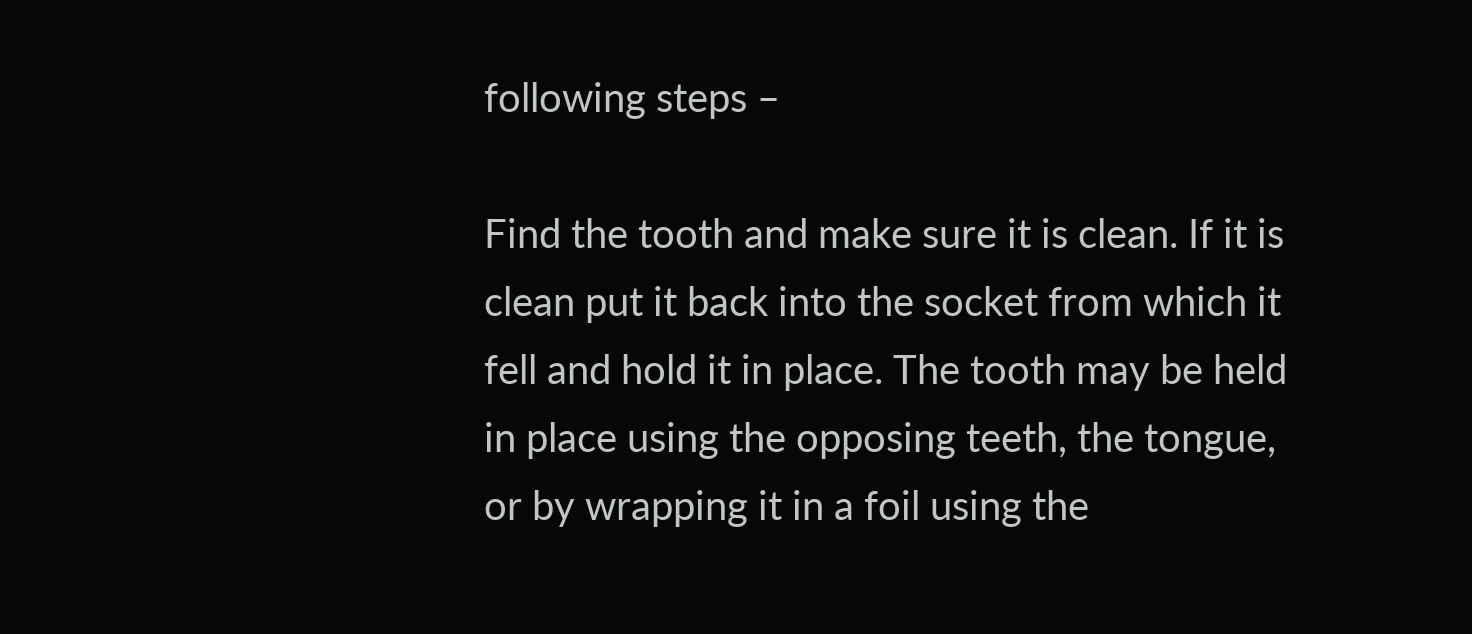following steps –

Find the tooth and make sure it is clean. If it is clean put it back into the socket from which it fell and hold it in place. The tooth may be held in place using the opposing teeth, the tongue, or by wrapping it in a foil using the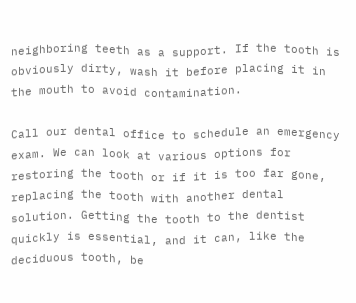neighboring teeth as a support. If the tooth is obviously dirty, wash it before placing it in the mouth to avoid contamination.

Call our dental office to schedule an emergency exam. We can look at various options for restoring the tooth or if it is too far gone, replacing the tooth with another dental solution. Getting the tooth to the dentist quickly is essential, and it can, like the deciduous tooth, be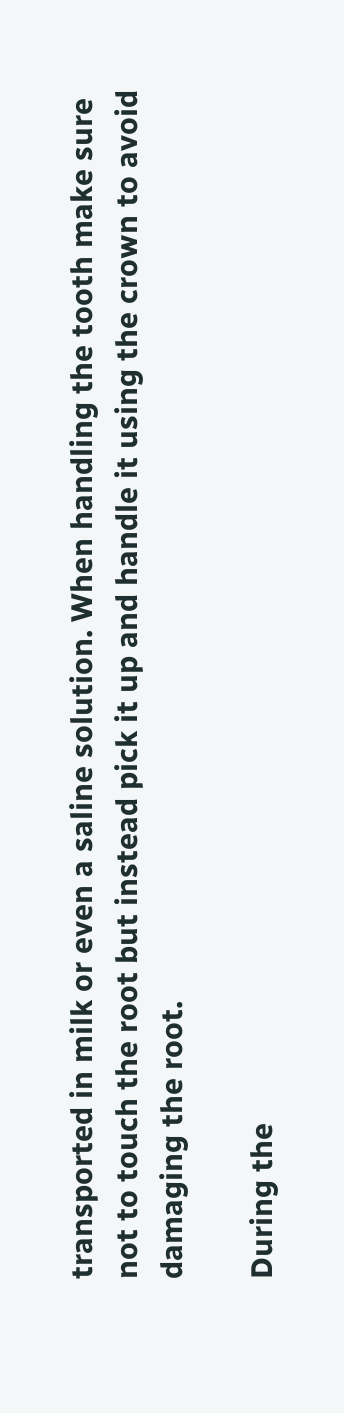transported in milk or even a saline solution. When handling the tooth make sure not to touch the root but instead pick it up and handle it using the crown to avoid damaging the root.

During the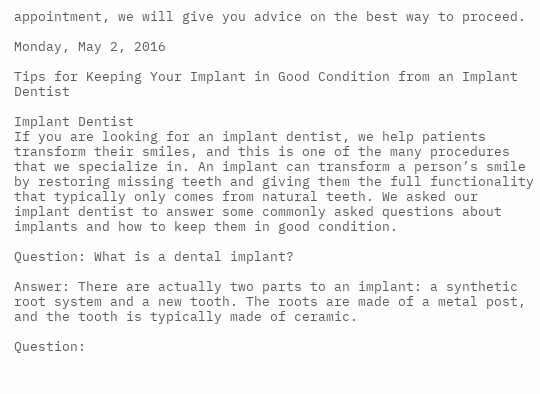appointment, we will give you advice on the best way to proceed.

Monday, May 2, 2016

Tips for Keeping Your Implant in Good Condition from an Implant Dentist

Implant Dentist
If you are looking for an implant dentist, we help patients transform their smiles, and this is one of the many procedures that we specialize in. An implant can transform a person’s smile by restoring missing teeth and giving them the full functionality that typically only comes from natural teeth. We asked our implant dentist to answer some commonly asked questions about implants and how to keep them in good condition.

Question: What is a dental implant?

Answer: There are actually two parts to an implant: a synthetic root system and a new tooth. The roots are made of a metal post, and the tooth is typically made of ceramic.

Question: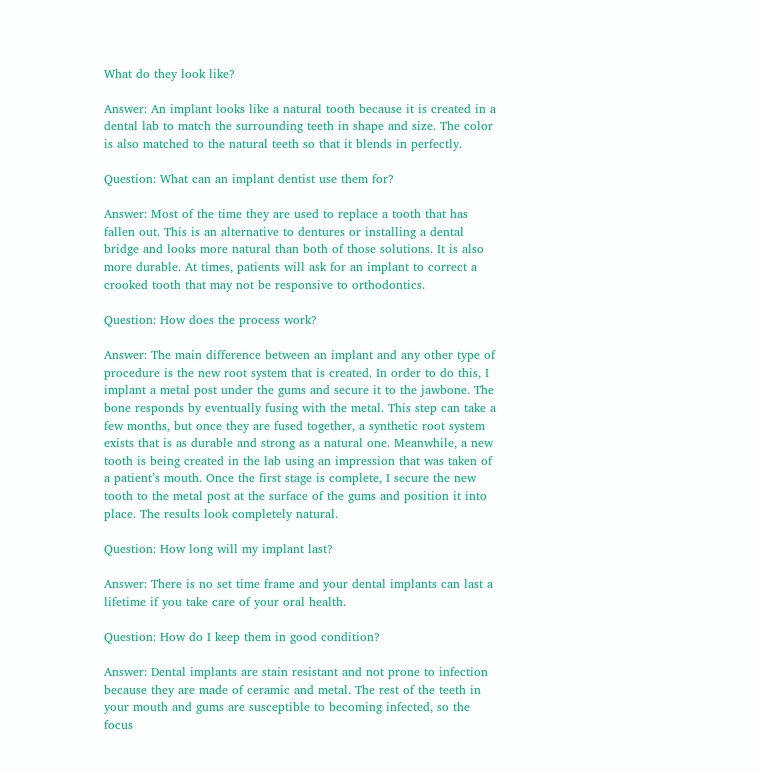What do they look like?

Answer: An implant looks like a natural tooth because it is created in a dental lab to match the surrounding teeth in shape and size. The color is also matched to the natural teeth so that it blends in perfectly.

Question: What can an implant dentist use them for?

Answer: Most of the time they are used to replace a tooth that has fallen out. This is an alternative to dentures or installing a dental bridge and looks more natural than both of those solutions. It is also more durable. At times, patients will ask for an implant to correct a crooked tooth that may not be responsive to orthodontics.

Question: How does the process work?

Answer: The main difference between an implant and any other type of procedure is the new root system that is created. In order to do this, I implant a metal post under the gums and secure it to the jawbone. The bone responds by eventually fusing with the metal. This step can take a few months, but once they are fused together, a synthetic root system exists that is as durable and strong as a natural one. Meanwhile, a new tooth is being created in the lab using an impression that was taken of a patient’s mouth. Once the first stage is complete, I secure the new tooth to the metal post at the surface of the gums and position it into place. The results look completely natural.

Question: How long will my implant last?

Answer: There is no set time frame and your dental implants can last a lifetime if you take care of your oral health.

Question: How do I keep them in good condition?

Answer: Dental implants are stain resistant and not prone to infection because they are made of ceramic and metal. The rest of the teeth in your mouth and gums are susceptible to becoming infected, so the focus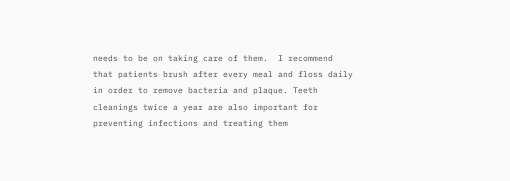needs to be on taking care of them.  I recommend that patients brush after every meal and floss daily in order to remove bacteria and plaque. Teeth cleanings twice a year are also important for preventing infections and treating them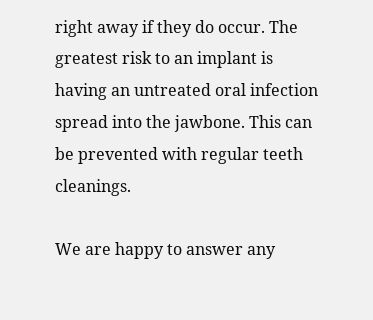right away if they do occur. The greatest risk to an implant is having an untreated oral infection spread into the jawbone. This can be prevented with regular teeth cleanings.

We are happy to answer any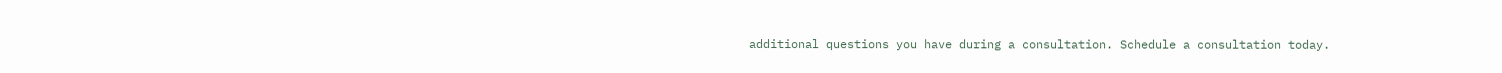additional questions you have during a consultation. Schedule a consultation today.